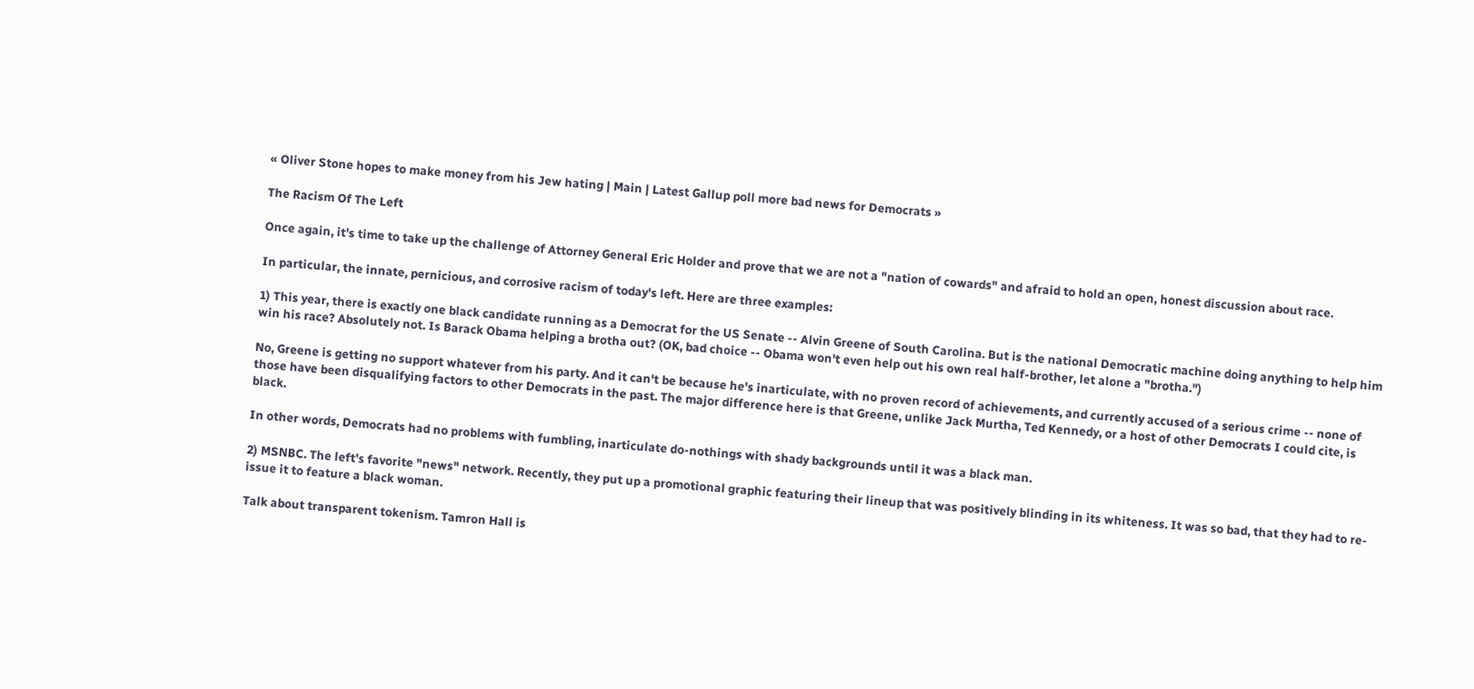« Oliver Stone hopes to make money from his Jew hating | Main | Latest Gallup poll more bad news for Democrats »

The Racism Of The Left

Once again, it's time to take up the challenge of Attorney General Eric Holder and prove that we are not a "nation of cowards" and afraid to hold an open, honest discussion about race.

In particular, the innate, pernicious, and corrosive racism of today's left. Here are three examples:

1) This year, there is exactly one black candidate running as a Democrat for the US Senate -- Alvin Greene of South Carolina. But is the national Democratic machine doing anything to help him win his race? Absolutely not. Is Barack Obama helping a brotha out? (OK, bad choice -- Obama won't even help out his own real half-brother, let alone a "brotha.")

No, Greene is getting no support whatever from his party. And it can't be because he's inarticulate, with no proven record of achievements, and currently accused of a serious crime -- none of those have been disqualifying factors to other Democrats in the past. The major difference here is that Greene, unlike Jack Murtha, Ted Kennedy, or a host of other Democrats I could cite, is black.

In other words, Democrats had no problems with fumbling, inarticulate do-nothings with shady backgrounds until it was a black man.

2) MSNBC. The left's favorite "news" network. Recently, they put up a promotional graphic featuring their lineup that was positively blinding in its whiteness. It was so bad, that they had to re-issue it to feature a black woman.

Talk about transparent tokenism. Tamron Hall is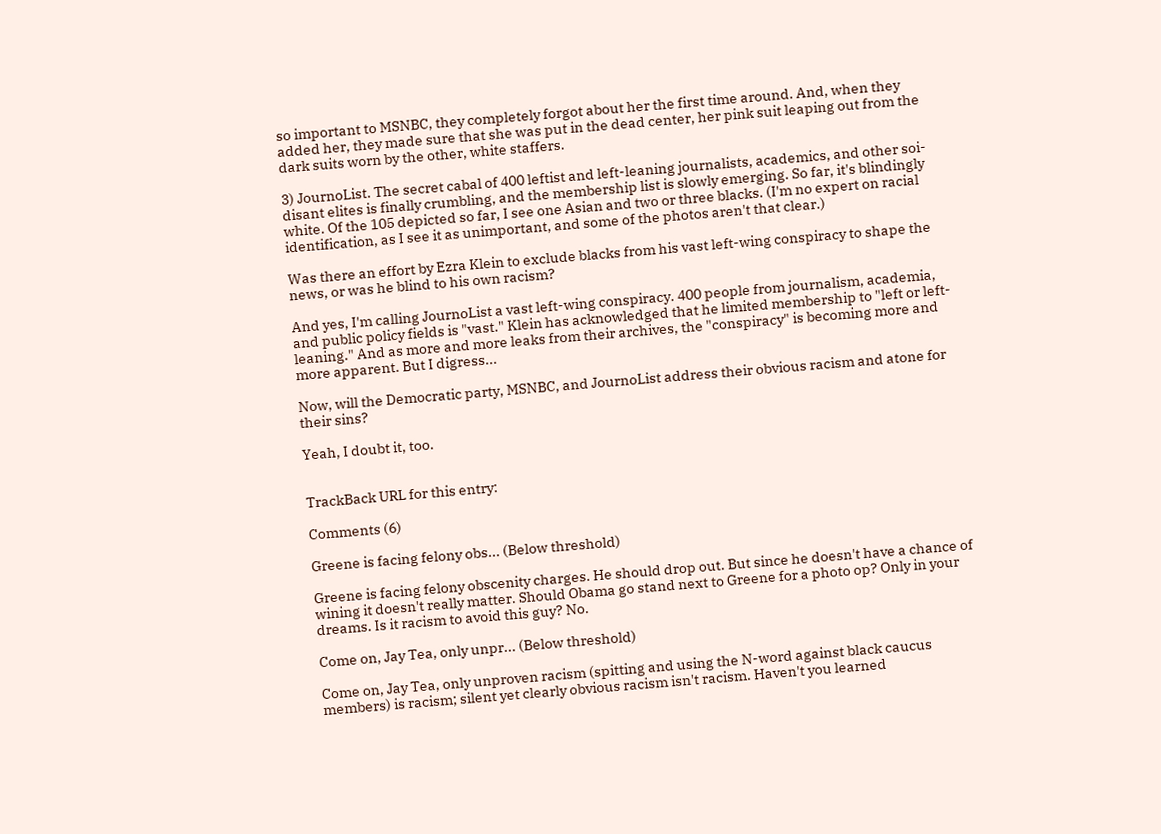so important to MSNBC, they completely forgot about her the first time around. And, when they added her, they made sure that she was put in the dead center, her pink suit leaping out from the dark suits worn by the other, white staffers.

3) JournoList. The secret cabal of 400 leftist and left-leaning journalists, academics, and other soi-disant elites is finally crumbling, and the membership list is slowly emerging. So far, it's blindingly white. Of the 105 depicted so far, I see one Asian and two or three blacks. (I'm no expert on racial identification, as I see it as unimportant, and some of the photos aren't that clear.)

Was there an effort by Ezra Klein to exclude blacks from his vast left-wing conspiracy to shape the news, or was he blind to his own racism?

And yes, I'm calling JournoList a vast left-wing conspiracy. 400 people from journalism, academia, and public policy fields is "vast." Klein has acknowledged that he limited membership to "left or left-leaning." And as more and more leaks from their archives, the "conspiracy" is becoming more and more apparent. But I digress...

Now, will the Democratic party, MSNBC, and JournoList address their obvious racism and atone for their sins?

Yeah, I doubt it, too.


TrackBack URL for this entry:

Comments (6)

Greene is facing felony obs... (Below threshold)

Greene is facing felony obscenity charges. He should drop out. But since he doesn't have a chance of wining it doesn't really matter. Should Obama go stand next to Greene for a photo op? Only in your dreams. Is it racism to avoid this guy? No.

Come on, Jay Tea, only unpr... (Below threshold)

Come on, Jay Tea, only unproven racism (spitting and using the N-word against black caucus members) is racism; silent yet clearly obvious racism isn't racism. Haven't you learned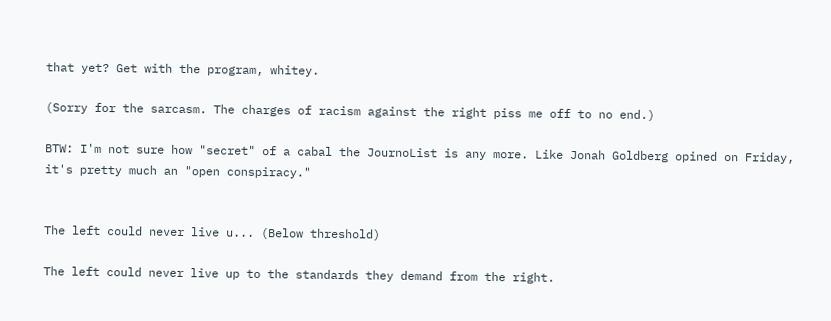that yet? Get with the program, whitey.

(Sorry for the sarcasm. The charges of racism against the right piss me off to no end.)

BTW: I'm not sure how "secret" of a cabal the JournoList is any more. Like Jonah Goldberg opined on Friday, it's pretty much an "open conspiracy."


The left could never live u... (Below threshold)

The left could never live up to the standards they demand from the right.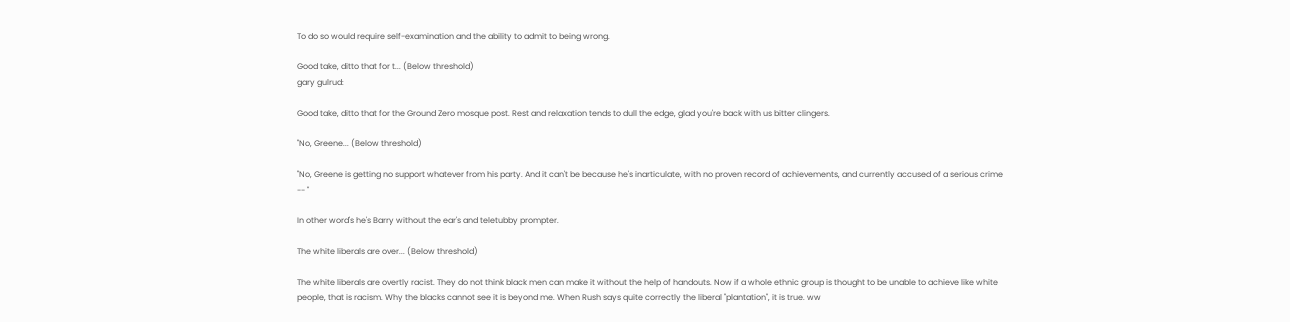To do so would require self-examination and the ability to admit to being wrong.

Good take, ditto that for t... (Below threshold)
gary gulrud:

Good take, ditto that for the Ground Zero mosque post. Rest and relaxation tends to dull the edge, glad you're back with us bitter clingers.

"No, Greene... (Below threshold)

"No, Greene is getting no support whatever from his party. And it can't be because he's inarticulate, with no proven record of achievements, and currently accused of a serious crime -- "

In other word's he's Barry without the ear's and teletubby prompter.

The white liberals are over... (Below threshold)

The white liberals are overtly racist. They do not think black men can make it without the help of handouts. Now if a whole ethnic group is thought to be unable to achieve like white people, that is racism. Why the blacks cannot see it is beyond me. When Rush says quite correctly the liberal "plantation", it is true. ww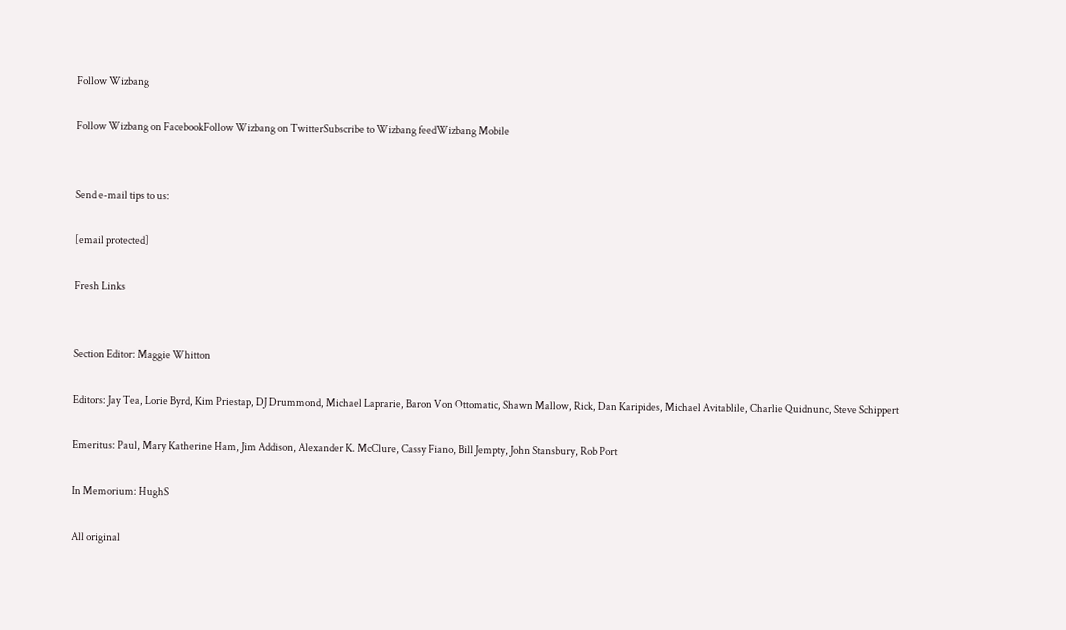Follow Wizbang

Follow Wizbang on FacebookFollow Wizbang on TwitterSubscribe to Wizbang feedWizbang Mobile


Send e-mail tips to us:

[email protected]

Fresh Links


Section Editor: Maggie Whitton

Editors: Jay Tea, Lorie Byrd, Kim Priestap, DJ Drummond, Michael Laprarie, Baron Von Ottomatic, Shawn Mallow, Rick, Dan Karipides, Michael Avitablile, Charlie Quidnunc, Steve Schippert

Emeritus: Paul, Mary Katherine Ham, Jim Addison, Alexander K. McClure, Cassy Fiano, Bill Jempty, John Stansbury, Rob Port

In Memorium: HughS

All original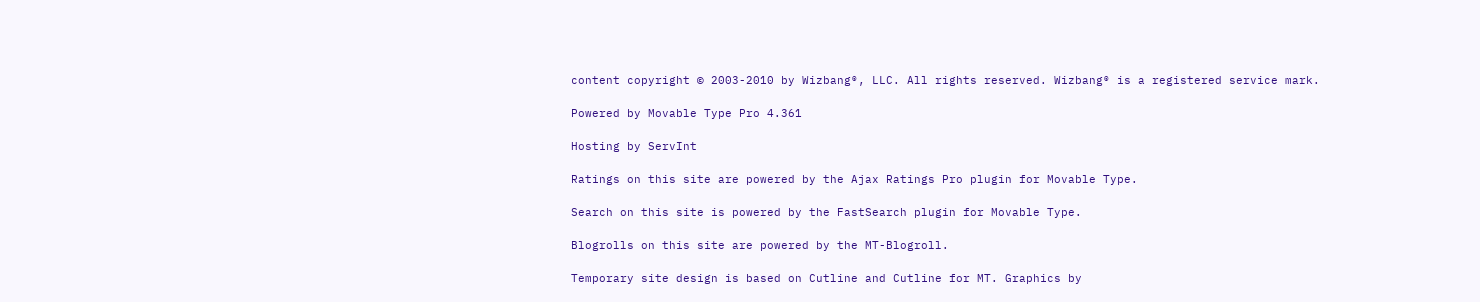content copyright © 2003-2010 by Wizbang®, LLC. All rights reserved. Wizbang® is a registered service mark.

Powered by Movable Type Pro 4.361

Hosting by ServInt

Ratings on this site are powered by the Ajax Ratings Pro plugin for Movable Type.

Search on this site is powered by the FastSearch plugin for Movable Type.

Blogrolls on this site are powered by the MT-Blogroll.

Temporary site design is based on Cutline and Cutline for MT. Graphics by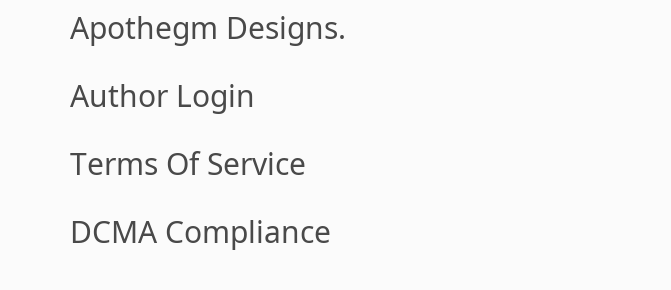Apothegm Designs.

Author Login

Terms Of Service

DCMA Compliance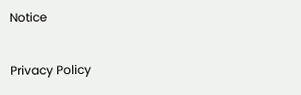Notice

Privacy Policy